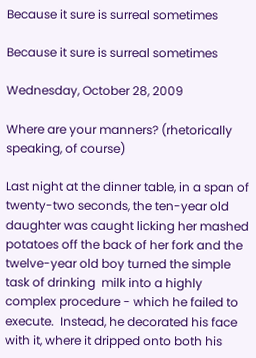Because it sure is surreal sometimes

Because it sure is surreal sometimes

Wednesday, October 28, 2009

Where are your manners? (rhetorically speaking, of course)

Last night at the dinner table, in a span of twenty-two seconds, the ten-year old daughter was caught licking her mashed potatoes off the back of her fork and the twelve-year old boy turned the simple task of drinking  milk into a highly complex procedure - which he failed to execute.  Instead, he decorated his face with it, where it dripped onto both his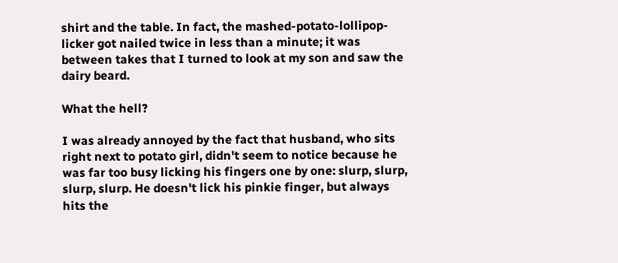shirt and the table. In fact, the mashed-potato-lollipop-licker got nailed twice in less than a minute; it was between takes that I turned to look at my son and saw the dairy beard.

What the hell?

I was already annoyed by the fact that husband, who sits right next to potato girl, didn't seem to notice because he was far too busy licking his fingers one by one: slurp, slurp, slurp, slurp. He doesn't lick his pinkie finger, but always hits the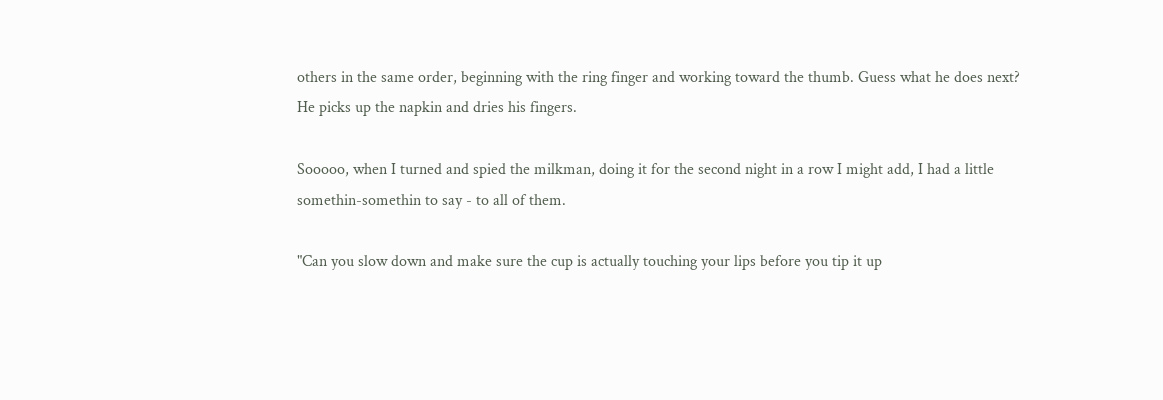others in the same order, beginning with the ring finger and working toward the thumb. Guess what he does next? He picks up the napkin and dries his fingers.

Sooooo, when I turned and spied the milkman, doing it for the second night in a row I might add, I had a little somethin-somethin to say - to all of them.

"Can you slow down and make sure the cup is actually touching your lips before you tip it up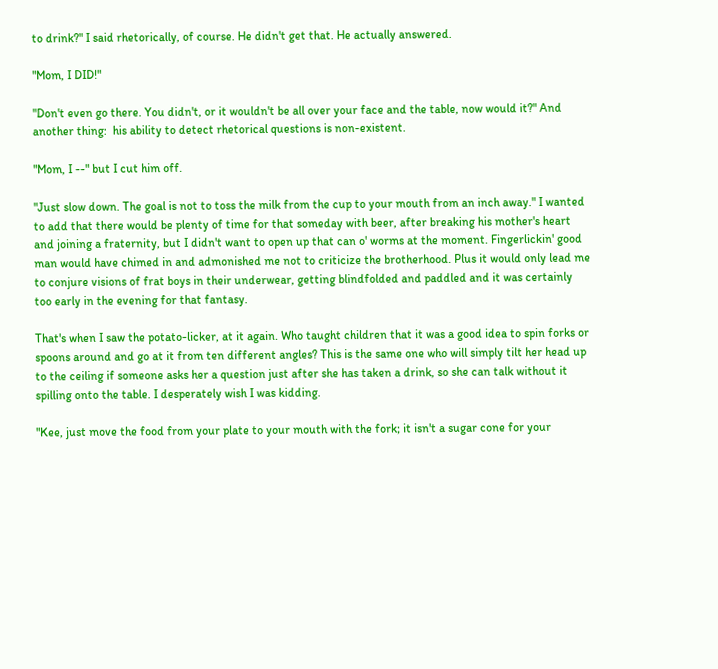to drink?" I said rhetorically, of course. He didn't get that. He actually answered.

"Mom, I DID!"

"Don't even go there. You didn't, or it wouldn't be all over your face and the table, now would it?" And another thing:  his ability to detect rhetorical questions is non-existent.

"Mom, I --" but I cut him off.

"Just slow down. The goal is not to toss the milk from the cup to your mouth from an inch away." I wanted to add that there would be plenty of time for that someday with beer, after breaking his mother's heart and joining a fraternity, but I didn't want to open up that can o' worms at the moment. Fingerlickin' good man would have chimed in and admonished me not to criticize the brotherhood. Plus it would only lead me to conjure visions of frat boys in their underwear, getting blindfolded and paddled and it was certainly too early in the evening for that fantasy.

That's when I saw the potato-licker, at it again. Who taught children that it was a good idea to spin forks or spoons around and go at it from ten different angles? This is the same one who will simply tilt her head up to the ceiling if someone asks her a question just after she has taken a drink, so she can talk without it spilling onto the table. I desperately wish I was kidding.

"Kee, just move the food from your plate to your mouth with the fork; it isn't a sugar cone for your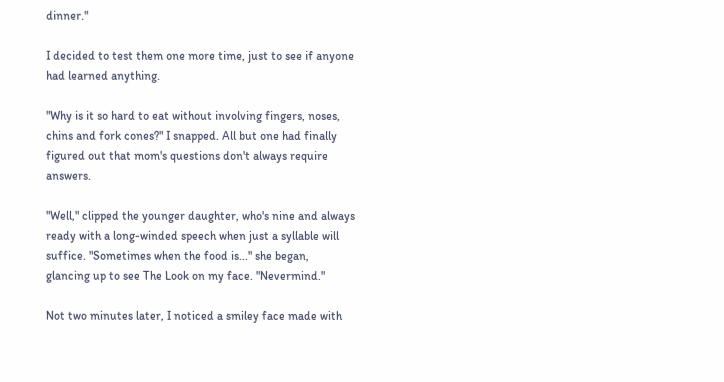dinner."

I decided to test them one more time, just to see if anyone had learned anything.

"Why is it so hard to eat without involving fingers, noses, chins and fork cones?" I snapped. All but one had finally figured out that mom's questions don't always require answers.

"Well," clipped the younger daughter, who's nine and always ready with a long-winded speech when just a syllable will suffice. "Sometimes when the food is..." she began, glancing up to see The Look on my face. "Nevermind."

Not two minutes later, I noticed a smiley face made with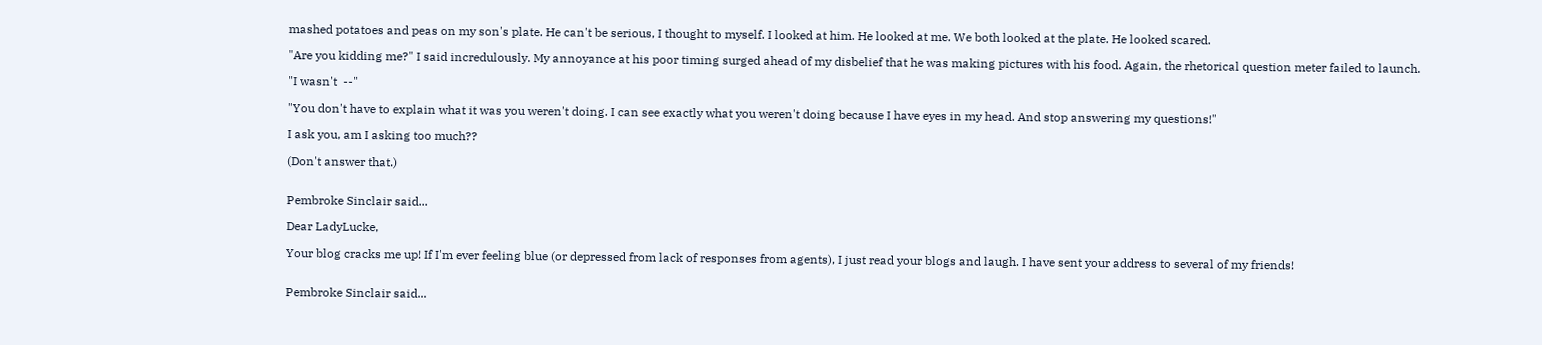mashed potatoes and peas on my son's plate. He can't be serious, I thought to myself. I looked at him. He looked at me. We both looked at the plate. He looked scared.

"Are you kidding me?" I said incredulously. My annoyance at his poor timing surged ahead of my disbelief that he was making pictures with his food. Again, the rhetorical question meter failed to launch.

"I wasn't  --"

"You don't have to explain what it was you weren't doing. I can see exactly what you weren't doing because I have eyes in my head. And stop answering my questions!"

I ask you, am I asking too much??

(Don't answer that.)


Pembroke Sinclair said...

Dear LadyLucke,

Your blog cracks me up! If I'm ever feeling blue (or depressed from lack of responses from agents), I just read your blogs and laugh. I have sent your address to several of my friends!


Pembroke Sinclair said...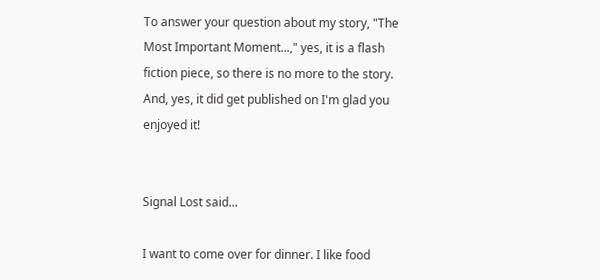To answer your question about my story, "The Most Important Moment...," yes, it is a flash fiction piece, so there is no more to the story. And, yes, it did get published on I'm glad you enjoyed it!


Signal Lost said...

I want to come over for dinner. I like food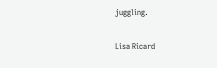juggling.

Lisa Ricard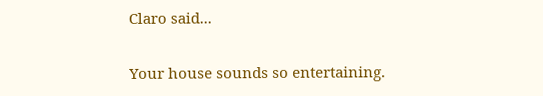Claro said...

Your house sounds so entertaining.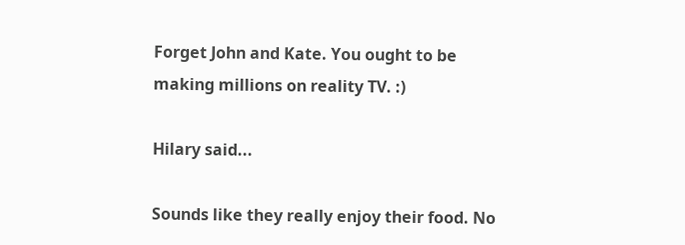Forget John and Kate. You ought to be making millions on reality TV. :)

Hilary said...

Sounds like they really enjoy their food. No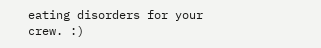eating disorders for your crew. :)